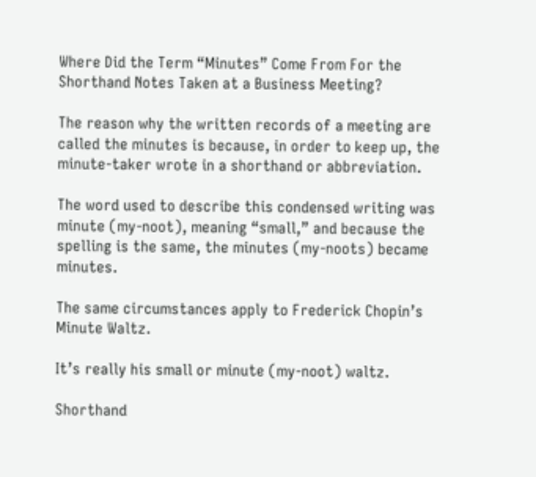Where Did the Term “Minutes” Come From For the Shorthand Notes Taken at a Business Meeting?

The reason why the written records of a meeting are called the minutes is because, in order to keep up, the minute-taker wrote in a shorthand or abbreviation.

The word used to describe this condensed writing was minute (my-noot), meaning “small,” and because the spelling is the same, the minutes (my-noots) became minutes.

The same circumstances apply to Frederick Chopin’s Minute Waltz.

It’s really his small or minute (my-noot) waltz.

Shorthand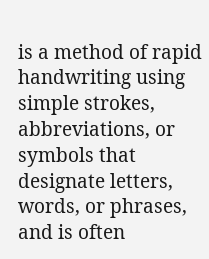is a method of rapid handwriting using simple strokes, abbreviations, or symbols that designate letters, words, or phrases, and is often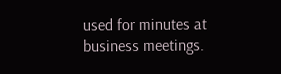used for minutes at business meetings.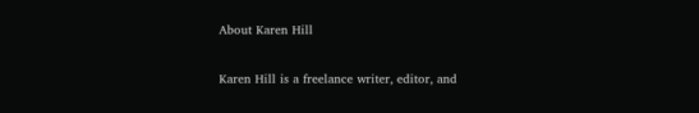About Karen Hill

Karen Hill is a freelance writer, editor, and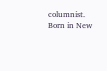columnist. Born in New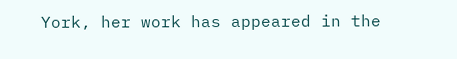York, her work has appeared in the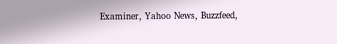Examiner, Yahoo News, Buzzfeed,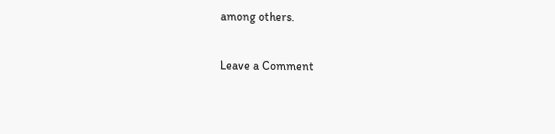among others.

Leave a Comment